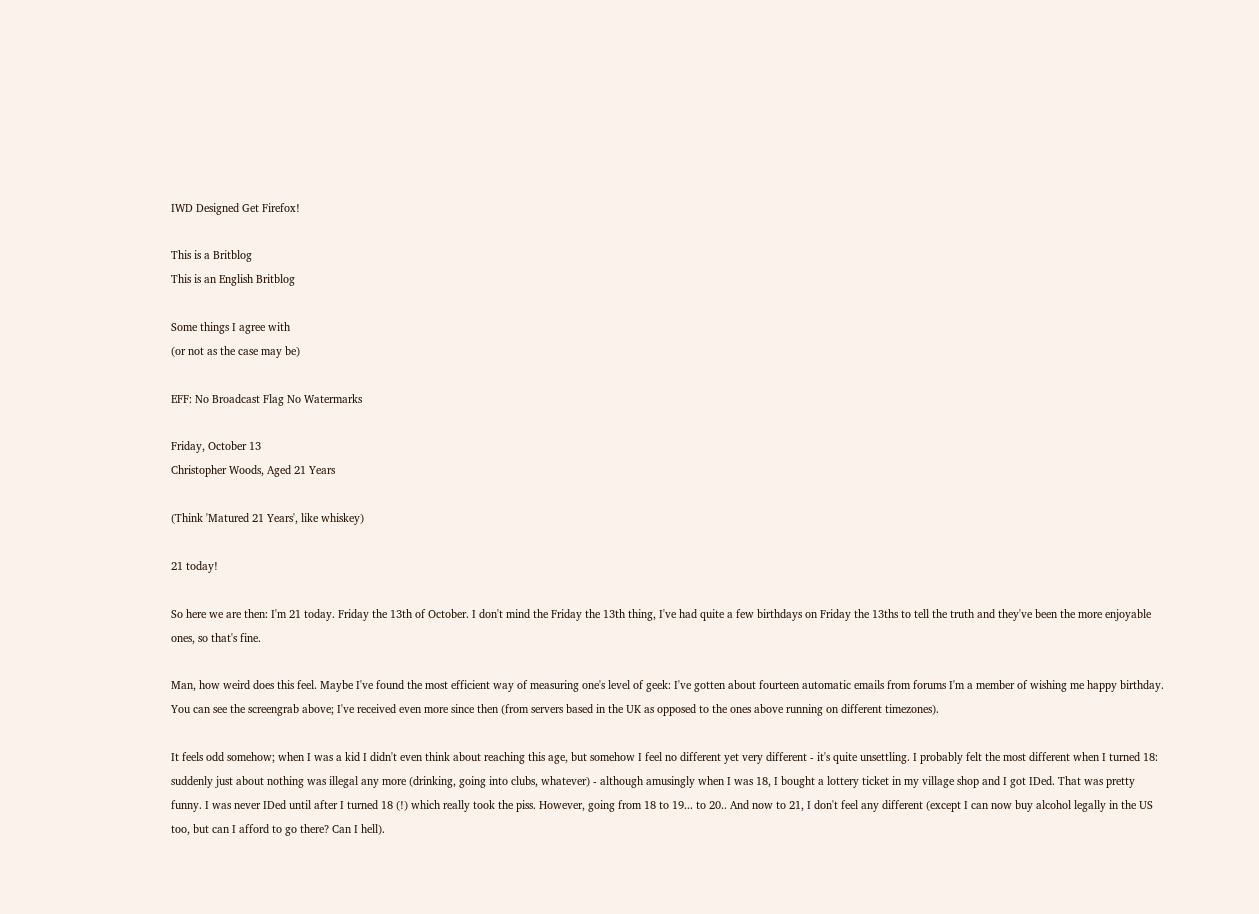IWD Designed Get Firefox!

This is a Britblog
This is an English Britblog

Some things I agree with
(or not as the case may be)

EFF: No Broadcast Flag No Watermarks

Friday, October 13
Christopher Woods, Aged 21 Years

(Think 'Matured 21 Years', like whiskey)

21 today!

So here we are then: I'm 21 today. Friday the 13th of October. I don't mind the Friday the 13th thing, I've had quite a few birthdays on Friday the 13ths to tell the truth and they've been the more enjoyable ones, so that's fine.

Man, how weird does this feel. Maybe I've found the most efficient way of measuring one's level of geek: I've gotten about fourteen automatic emails from forums I'm a member of wishing me happy birthday. You can see the screengrab above; I've received even more since then (from servers based in the UK as opposed to the ones above running on different timezones).

It feels odd somehow; when I was a kid I didn't even think about reaching this age, but somehow I feel no different yet very different - it's quite unsettling. I probably felt the most different when I turned 18: suddenly just about nothing was illegal any more (drinking, going into clubs, whatever) - although amusingly when I was 18, I bought a lottery ticket in my village shop and I got IDed. That was pretty funny. I was never IDed until after I turned 18 (!) which really took the piss. However, going from 18 to 19... to 20.. And now to 21, I don't feel any different (except I can now buy alcohol legally in the US too, but can I afford to go there? Can I hell).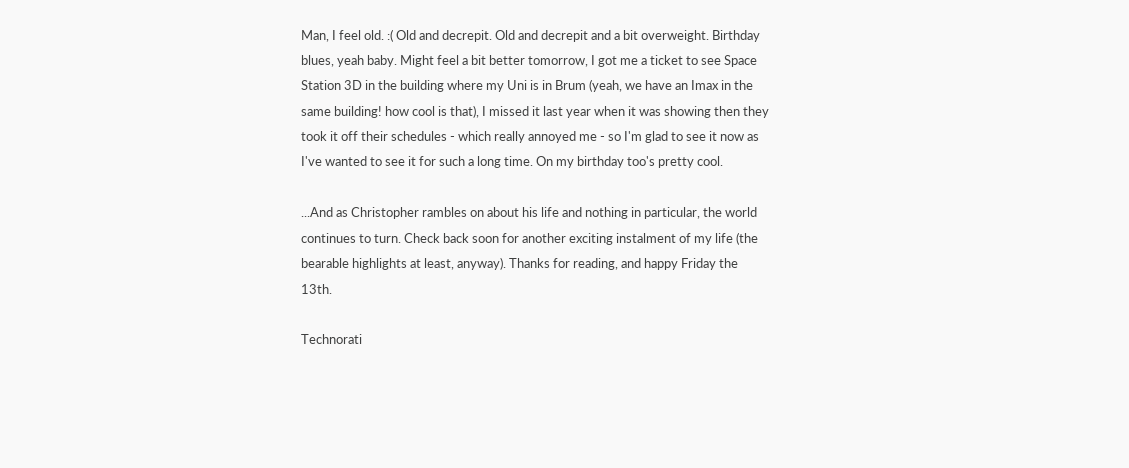Man, I feel old. :( Old and decrepit. Old and decrepit and a bit overweight. Birthday blues, yeah baby. Might feel a bit better tomorrow, I got me a ticket to see Space Station 3D in the building where my Uni is in Brum (yeah, we have an Imax in the same building! how cool is that), I missed it last year when it was showing then they took it off their schedules - which really annoyed me - so I'm glad to see it now as I've wanted to see it for such a long time. On my birthday too's pretty cool.

...And as Christopher rambles on about his life and nothing in particular, the world continues to turn. Check back soon for another exciting instalment of my life (the bearable highlights at least, anyway). Thanks for reading, and happy Friday the 13th.

Technorati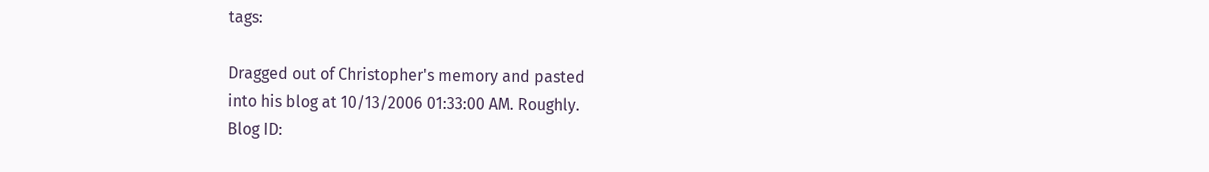tags:

Dragged out of Christopher's memory and pasted
into his blog at 10/13/2006 01:33:00 AM. Roughly.
Blog ID: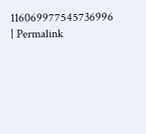116069977545736996
| Permalink